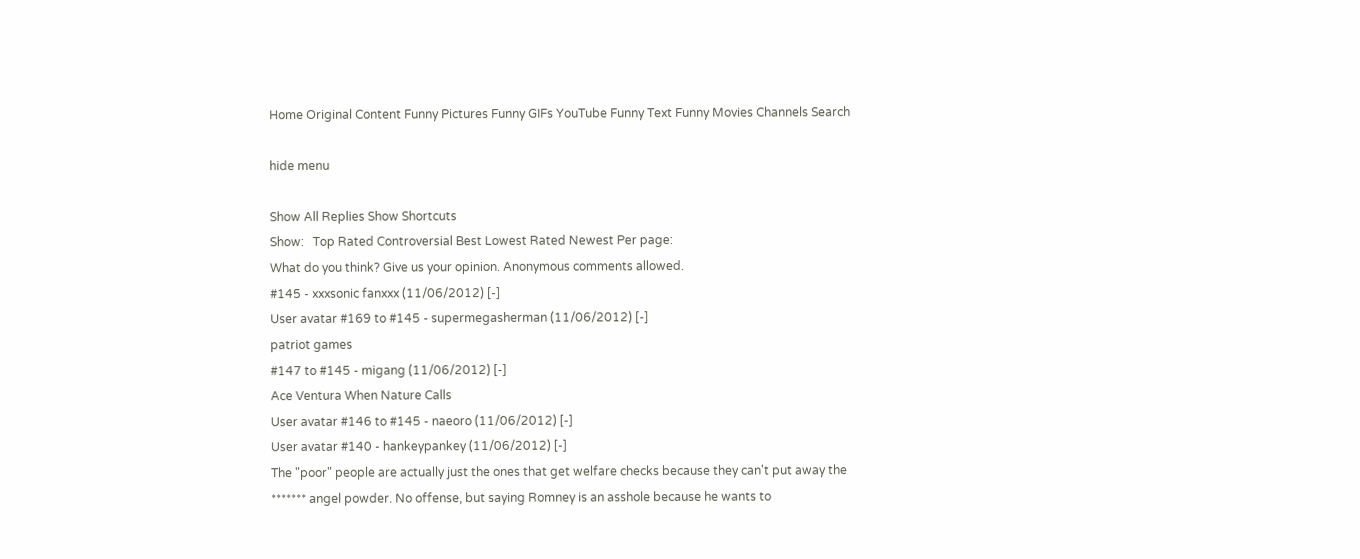Home Original Content Funny Pictures Funny GIFs YouTube Funny Text Funny Movies Channels Search

hide menu

Show All Replies Show Shortcuts
Show:   Top Rated Controversial Best Lowest Rated Newest Per page:
What do you think? Give us your opinion. Anonymous comments allowed.
#145 - xxxsonic fanxxx (11/06/2012) [-]
User avatar #169 to #145 - supermegasherman (11/06/2012) [-]
patriot games
#147 to #145 - migang (11/06/2012) [-]
Ace Ventura When Nature Calls
User avatar #146 to #145 - naeoro (11/06/2012) [-]
User avatar #140 - hankeypankey (11/06/2012) [-]
The "poor" people are actually just the ones that get welfare checks because they can't put away the ******* angel powder. No offense, but saying Romney is an asshole because he wants to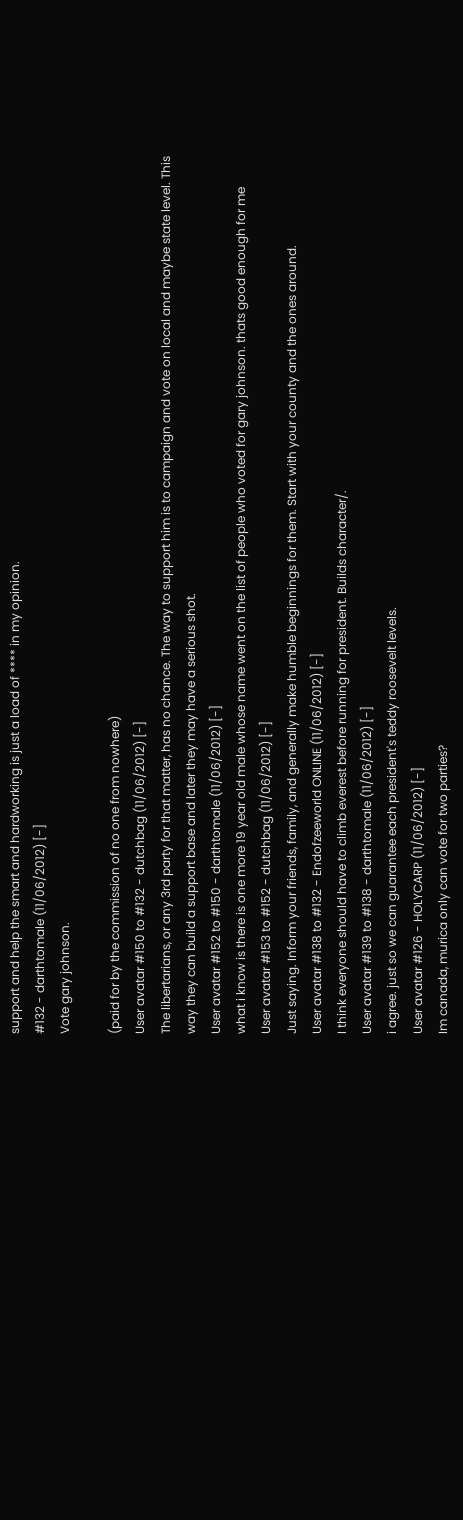support and help the smart and hardworking is just a load of **** in my opinion.
#132 - darthtomale (11/06/2012) [-]
Vote gary johnson.

(paid for by the commission of no one from nowhere)
User avatar #150 to #132 - dutchbag (11/06/2012) [-]
The libertarians, or any 3rd party for that matter, has no chance. The way to support him is to campaign and vote on local and maybe state level. This way they can build a support base and later they may have a serious shot.
User avatar #152 to #150 - darthtomale (11/06/2012) [-]
what i know is there is one more 19 year old male whose name went on the list of people who voted for gary johnson. thats good enough for me
User avatar #153 to #152 - dutchbag (11/06/2012) [-]
Just saying. Inform your friends, family, and generally make humble beginnings for them. Start with your county and the ones around.
User avatar #138 to #132 - Endofzeeworld ONLINE (11/06/2012) [-]
I think everyone should have to climb everest before running for president. Builds character/.
User avatar #139 to #138 - darthtomale (11/06/2012) [-]
i agree. just so we can guarantee each president's teddy roosevelt levels.
User avatar #126 - HOLYCARP (11/06/2012) [-]
Im canada, murica only can vote for two parties?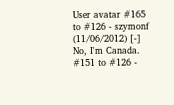User avatar #165 to #126 - szymonf (11/06/2012) [-]
No, I'm Canada.
#151 to #126 -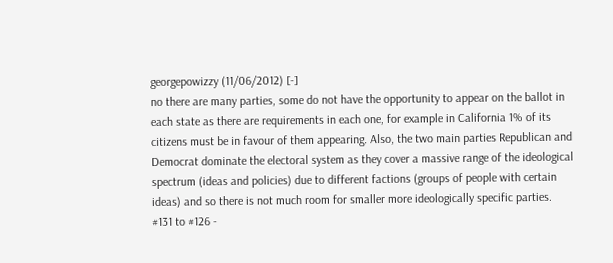georgepowizzy (11/06/2012) [-]
no there are many parties, some do not have the opportunity to appear on the ballot in each state as there are requirements in each one, for example in California 1% of its citizens must be in favour of them appearing. Also, the two main parties Republican and Democrat dominate the electoral system as they cover a massive range of the ideological spectrum (ideas and policies) due to different factions (groups of people with certain ideas) and so there is not much room for smaller more ideologically specific parties.
#131 to #126 -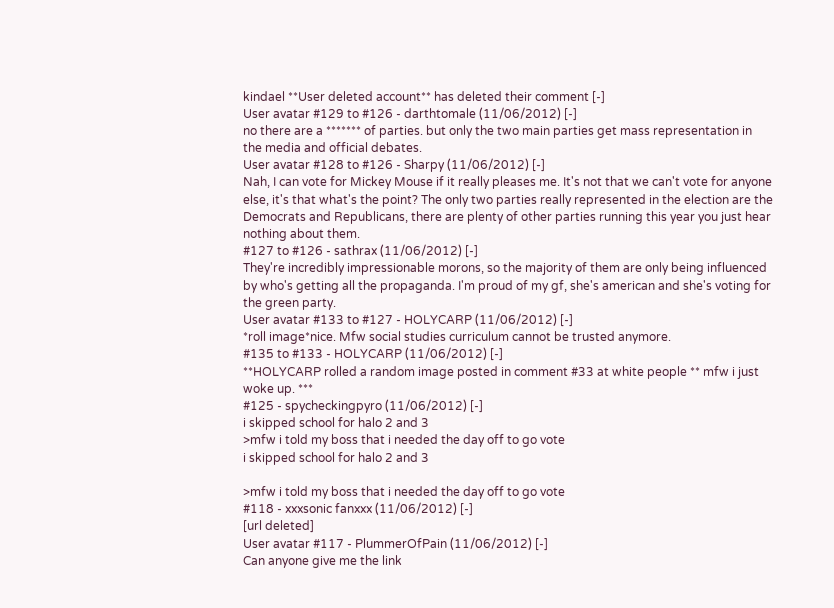kindael **User deleted account** has deleted their comment [-]
User avatar #129 to #126 - darthtomale (11/06/2012) [-]
no there are a ******* of parties. but only the two main parties get mass representation in the media and official debates.
User avatar #128 to #126 - Sharpy (11/06/2012) [-]
Nah, I can vote for Mickey Mouse if it really pleases me. It's not that we can't vote for anyone else, it's that what's the point? The only two parties really represented in the election are the Democrats and Republicans, there are plenty of other parties running this year you just hear nothing about them.
#127 to #126 - sathrax (11/06/2012) [-]
They're incredibly impressionable morons, so the majority of them are only being influenced by who's getting all the propaganda. I'm proud of my gf, she's american and she's voting for the green party.
User avatar #133 to #127 - HOLYCARP (11/06/2012) [-]
*roll image*nice. Mfw social studies curriculum cannot be trusted anymore.
#135 to #133 - HOLYCARP (11/06/2012) [-]
**HOLYCARP rolled a random image posted in comment #33 at white people ** mfw i just woke up. ***
#125 - spycheckingpyro (11/06/2012) [-]
i skipped school for halo 2 and 3
>mfw i told my boss that i needed the day off to go vote
i skipped school for halo 2 and 3

>mfw i told my boss that i needed the day off to go vote
#118 - xxxsonic fanxxx (11/06/2012) [-]
[url deleted]
User avatar #117 - PlummerOfPain (11/06/2012) [-]
Can anyone give me the link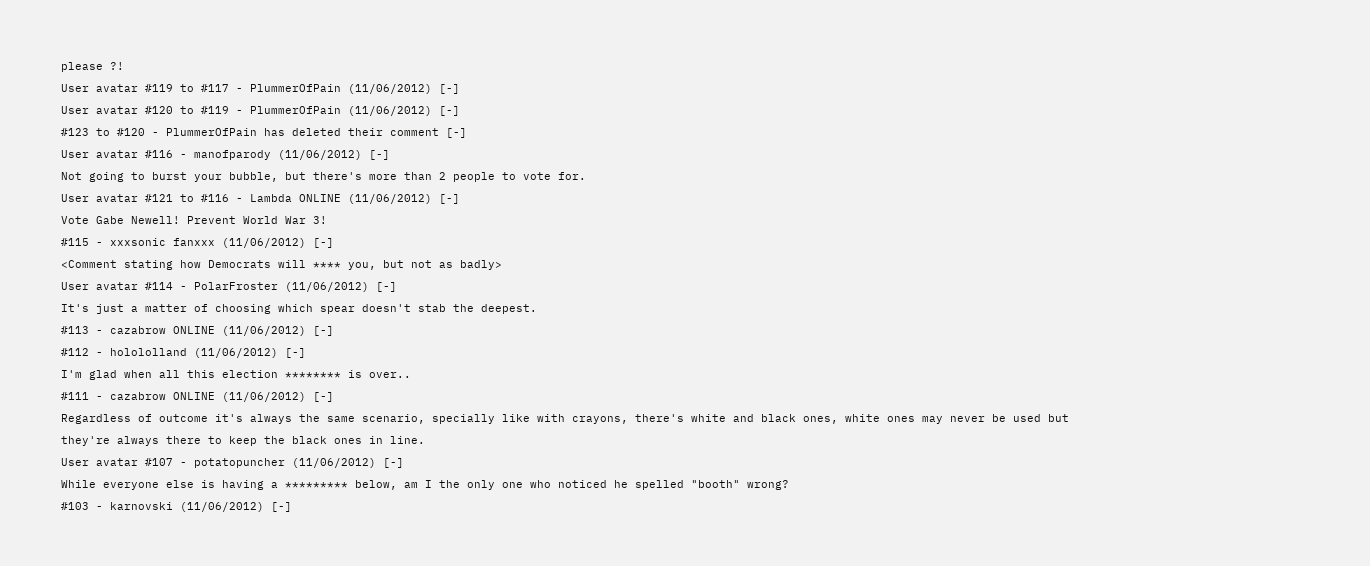please ?!
User avatar #119 to #117 - PlummerOfPain (11/06/2012) [-]
User avatar #120 to #119 - PlummerOfPain (11/06/2012) [-]
#123 to #120 - PlummerOfPain has deleted their comment [-]
User avatar #116 - manofparody (11/06/2012) [-]
Not going to burst your bubble, but there's more than 2 people to vote for.
User avatar #121 to #116 - Lambda ONLINE (11/06/2012) [-]
Vote Gabe Newell! Prevent World War 3!
#115 - xxxsonic fanxxx (11/06/2012) [-]
<Comment stating how Democrats will **** you, but not as badly>
User avatar #114 - PolarFroster (11/06/2012) [-]
It's just a matter of choosing which spear doesn't stab the deepest.
#113 - cazabrow ONLINE (11/06/2012) [-]
#112 - holololland (11/06/2012) [-]
I'm glad when all this election ******** is over..
#111 - cazabrow ONLINE (11/06/2012) [-]
Regardless of outcome it's always the same scenario, specially like with crayons, there's white and black ones, white ones may never be used but they're always there to keep the black ones in line.
User avatar #107 - potatopuncher (11/06/2012) [-]
While everyone else is having a ********* below, am I the only one who noticed he spelled "booth" wrong?
#103 - karnovski (11/06/2012) [-]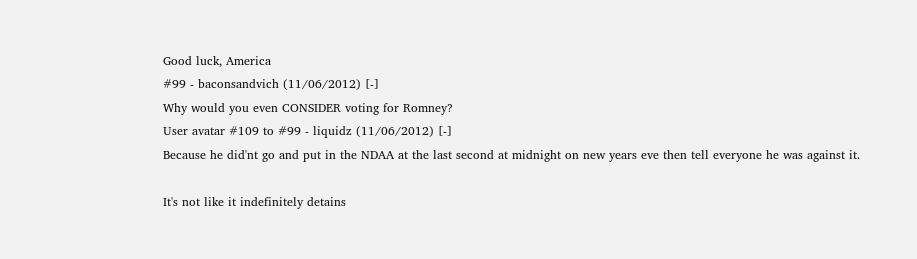Good luck, America
#99 - baconsandvich (11/06/2012) [-]
Why would you even CONSIDER voting for Romney?
User avatar #109 to #99 - liquidz (11/06/2012) [-]
Because he did'nt go and put in the NDAA at the last second at midnight on new years eve then tell everyone he was against it.

It's not like it indefinitely detains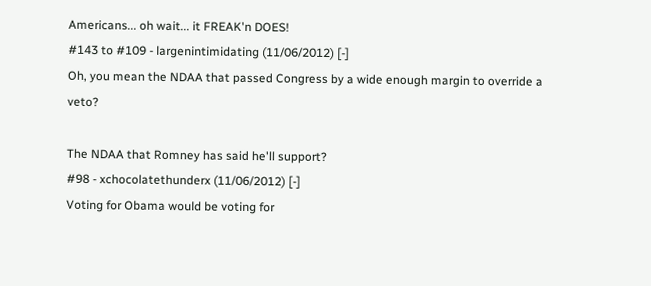Americans... oh wait... it FREAK'n DOES!
#143 to #109 - largenintimidating (11/06/2012) [-]
Oh, you mean the NDAA that passed Congress by a wide enough margin to override a veto?

The NDAA that Romney has said he'll support?
#98 - xchocolatethunderx (11/06/2012) [-]
Voting for Obama would be voting for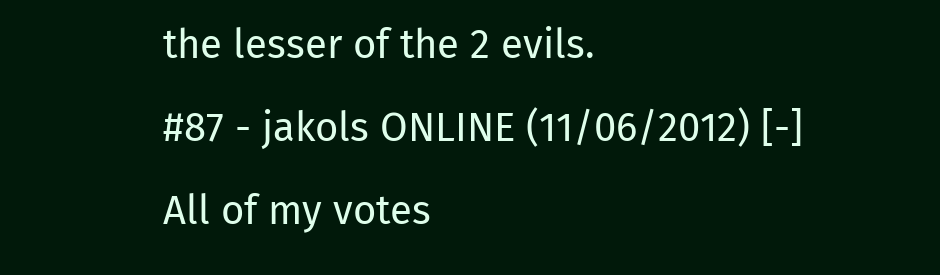the lesser of the 2 evils.
#87 - jakols ONLINE (11/06/2012) [-]
All of my votes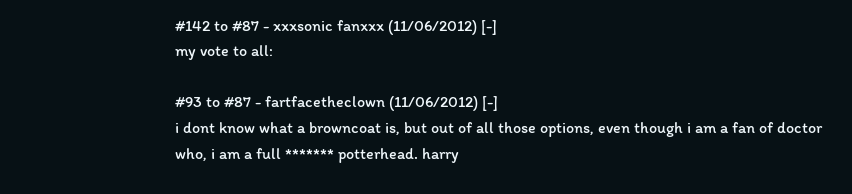#142 to #87 - xxxsonic fanxxx (11/06/2012) [-]
my vote to all:

#93 to #87 - fartfacetheclown (11/06/2012) [-]
i dont know what a browncoat is, but out of all those options, even though i am a fan of doctor who, i am a full ******* potterhead. harry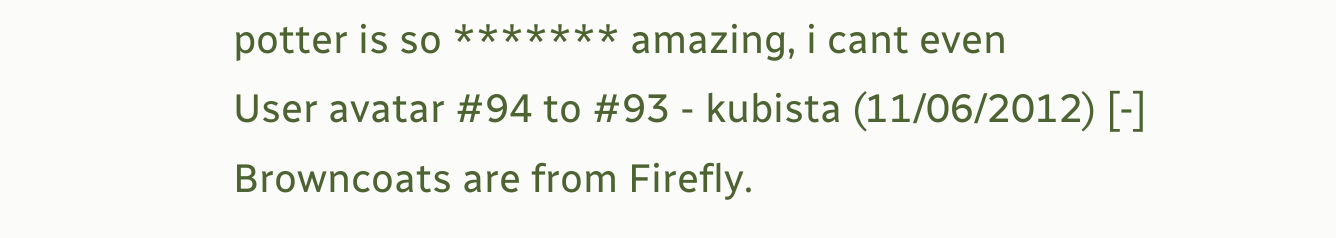potter is so ******* amazing, i cant even
User avatar #94 to #93 - kubista (11/06/2012) [-]
Browncoats are from Firefly.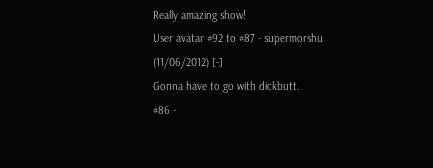Really amazing show!
User avatar #92 to #87 - supermorshu (11/06/2012) [-]
Gonna have to go with dickbutt.
#86 -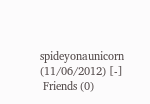spideyonaunicorn (11/06/2012) [-]
 Friends (0)